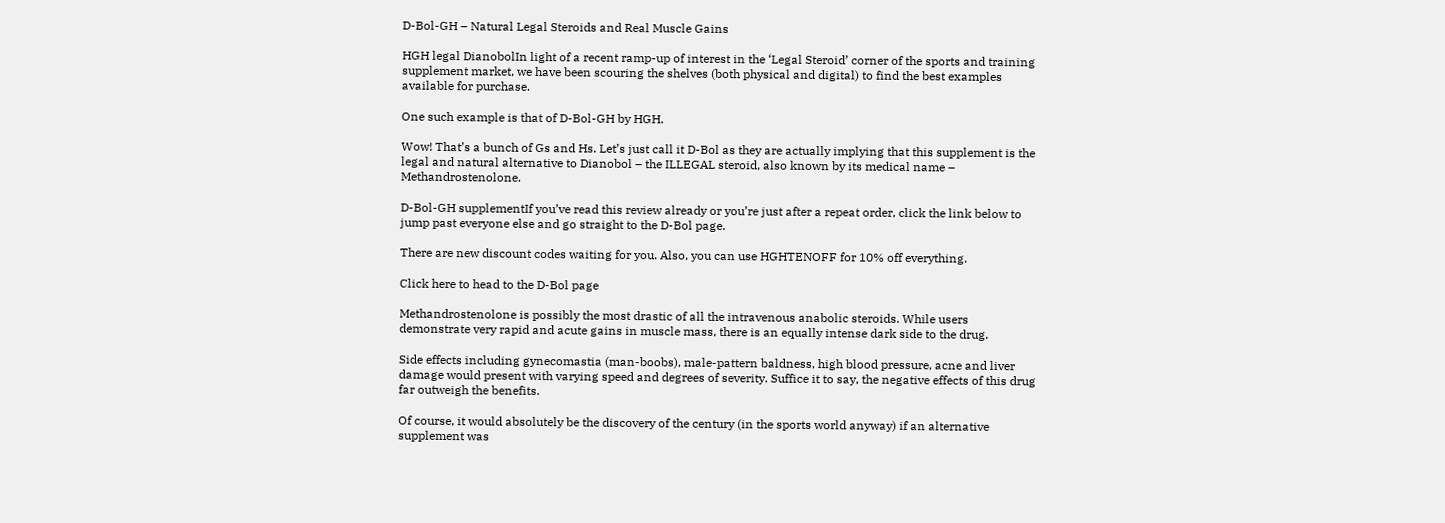D-Bol-GH – Natural Legal Steroids and Real Muscle Gains

HGH legal DianobolIn light of a recent ramp-up of interest in the ‘Legal Steroid’ corner of the sports and training supplement market, we have been scouring the shelves (both physical and digital) to find the best examples available for purchase.

One such example is that of D-Bol-GH by HGH.

Wow! That’s a bunch of Gs and Hs. Let’s just call it D-Bol as they are actually implying that this supplement is the legal and natural alternative to Dianobol – the ILLEGAL steroid, also known by its medical name – Methandrostenolone.

D-Bol-GH supplementIf you’ve read this review already or you’re just after a repeat order, click the link below to jump past everyone else and go straight to the D-Bol page.

There are new discount codes waiting for you. Also, you can use HGHTENOFF for 10% off everything.

Click here to head to the D-Bol page

Methandrostenolone is possibly the most drastic of all the intravenous anabolic steroids. While users demonstrate very rapid and acute gains in muscle mass, there is an equally intense dark side to the drug.

Side effects including gynecomastia (man-boobs), male-pattern baldness, high blood pressure, acne and liver damage would present with varying speed and degrees of severity. Suffice it to say, the negative effects of this drug far outweigh the benefits.

Of course, it would absolutely be the discovery of the century (in the sports world anyway) if an alternative supplement was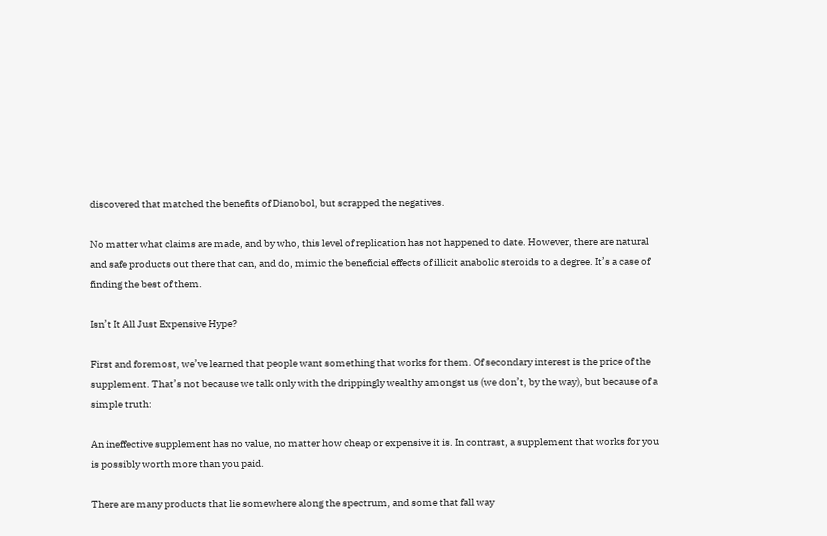discovered that matched the benefits of Dianobol, but scrapped the negatives.

No matter what claims are made, and by who, this level of replication has not happened to date. However, there are natural and safe products out there that can, and do, mimic the beneficial effects of illicit anabolic steroids to a degree. It’s a case of finding the best of them.

Isn’t It All Just Expensive Hype?

First and foremost, we’ve learned that people want something that works for them. Of secondary interest is the price of the supplement. That’s not because we talk only with the drippingly wealthy amongst us (we don’t, by the way), but because of a simple truth:

An ineffective supplement has no value, no matter how cheap or expensive it is. In contrast, a supplement that works for you is possibly worth more than you paid.

There are many products that lie somewhere along the spectrum, and some that fall way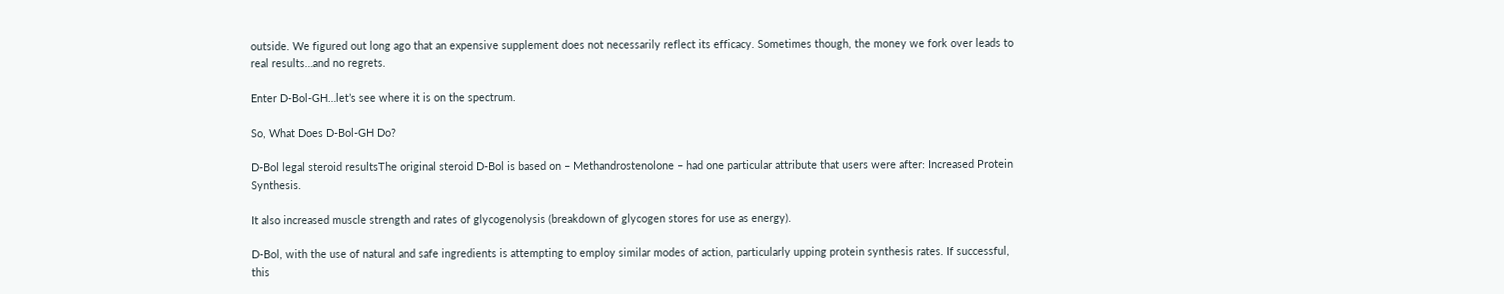outside. We figured out long ago that an expensive supplement does not necessarily reflect its efficacy. Sometimes though, the money we fork over leads to real results…and no regrets.

Enter D-Bol-GH…let’s see where it is on the spectrum.

So, What Does D-Bol-GH Do?

D-Bol legal steroid resultsThe original steroid D-Bol is based on – Methandrostenolone – had one particular attribute that users were after: Increased Protein Synthesis.

It also increased muscle strength and rates of glycogenolysis (breakdown of glycogen stores for use as energy).

D-Bol, with the use of natural and safe ingredients is attempting to employ similar modes of action, particularly upping protein synthesis rates. If successful, this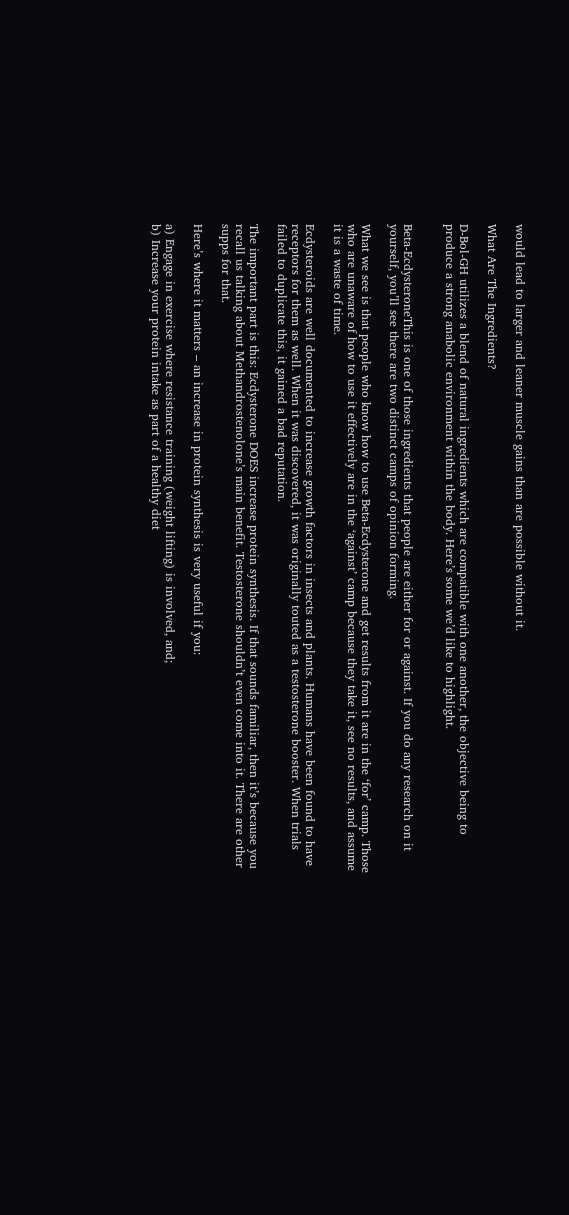would lead to larger and leaner muscle gains than are possible without it.

What Are The Ingredients?

D-Bol-GH utilizes a blend of natural ingredients which are compatible with one another, the objective being to produce a strong anabolic environment within the body. Here’s some we’d like to highlight.


Beta-EcdysteroneThis is one of those ingredients that people are either for or against. If you do any research on it yourself, you’ll see there are two distinct camps of opinion forming.

What we see is that people who know how to use Beta-Ecdysterone and get results from it are in the ‘for’ camp. Those who are unaware of how to use it effectively are in the ‘against’ camp because they take it, see no results, and assume it is a waste of time.

Ecdysteroids are well documented to increase growth factors in insects and plants. Humans have been found to have receptors for them as well. When it was discovered, it was originally touted as a testosterone booster. When trials failed to duplicate this, it gained a bad reputation.

The important part is this: Ecdysterone DOES increase protein synthesis. If that sounds familiar, then it’s because you recall us talking about Methandrostenolone’s main benefit. Testosterone shouldn’t even come into it. There are other supps for that.

Here’s where it matters – an increase in protein synthesis is very useful if you:

a) Engage in exercise where resistance training (weight lifting) is involved, and;
b) Increase your protein intake as part of a healthy diet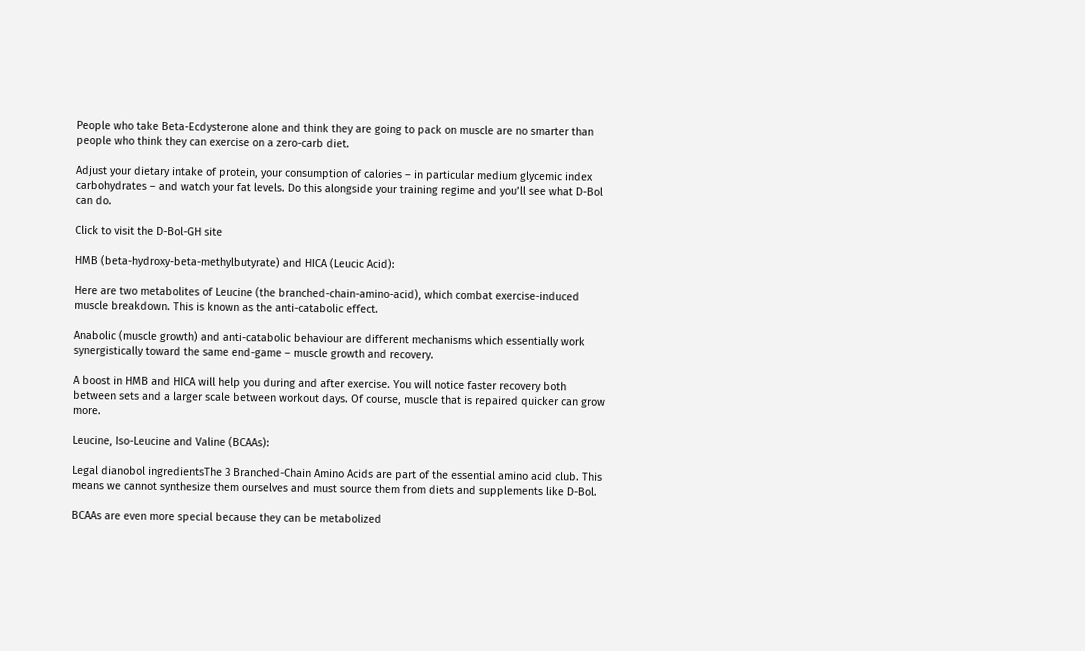People who take Beta-Ecdysterone alone and think they are going to pack on muscle are no smarter than people who think they can exercise on a zero-carb diet.

Adjust your dietary intake of protein, your consumption of calories – in particular medium glycemic index carbohydrates – and watch your fat levels. Do this alongside your training regime and you’ll see what D-Bol can do.

Click to visit the D-Bol-GH site

HMB (beta-hydroxy-beta-methylbutyrate) and HICA (Leucic Acid):

Here are two metabolites of Leucine (the branched-chain-amino-acid), which combat exercise-induced muscle breakdown. This is known as the anti-catabolic effect.

Anabolic (muscle growth) and anti-catabolic behaviour are different mechanisms which essentially work synergistically toward the same end-game – muscle growth and recovery.

A boost in HMB and HICA will help you during and after exercise. You will notice faster recovery both between sets and a larger scale between workout days. Of course, muscle that is repaired quicker can grow more.

Leucine, Iso-Leucine and Valine (BCAAs):

Legal dianobol ingredientsThe 3 Branched-Chain Amino Acids are part of the essential amino acid club. This means we cannot synthesize them ourselves and must source them from diets and supplements like D-Bol.

BCAAs are even more special because they can be metabolized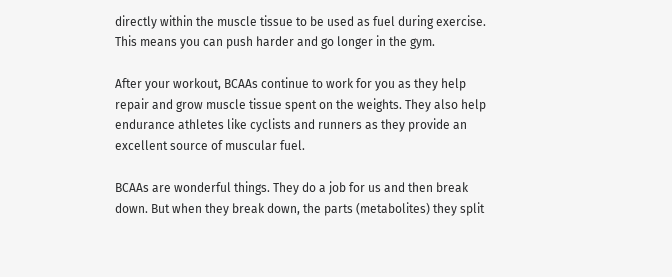directly within the muscle tissue to be used as fuel during exercise. This means you can push harder and go longer in the gym.

After your workout, BCAAs continue to work for you as they help repair and grow muscle tissue spent on the weights. They also help endurance athletes like cyclists and runners as they provide an excellent source of muscular fuel.

BCAAs are wonderful things. They do a job for us and then break down. But when they break down, the parts (metabolites) they split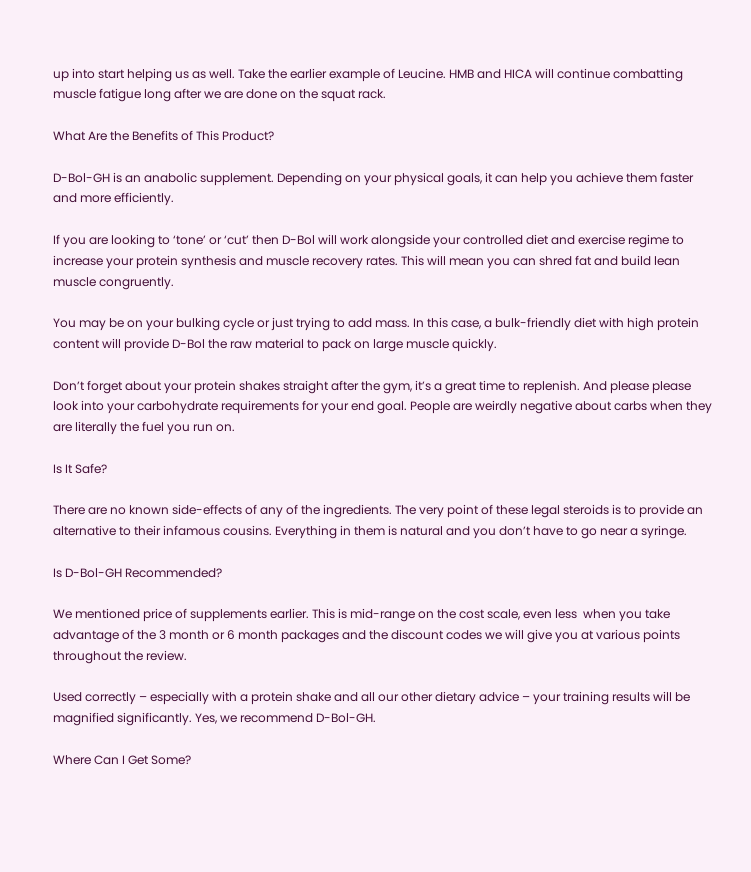up into start helping us as well. Take the earlier example of Leucine. HMB and HICA will continue combatting muscle fatigue long after we are done on the squat rack.

What Are the Benefits of This Product?

D-Bol-GH is an anabolic supplement. Depending on your physical goals, it can help you achieve them faster and more efficiently.

If you are looking to ‘tone’ or ‘cut’ then D-Bol will work alongside your controlled diet and exercise regime to increase your protein synthesis and muscle recovery rates. This will mean you can shred fat and build lean muscle congruently.

You may be on your bulking cycle or just trying to add mass. In this case, a bulk-friendly diet with high protein content will provide D-Bol the raw material to pack on large muscle quickly.

Don’t forget about your protein shakes straight after the gym, it’s a great time to replenish. And please please look into your carbohydrate requirements for your end goal. People are weirdly negative about carbs when they are literally the fuel you run on.

Is It Safe?

There are no known side-effects of any of the ingredients. The very point of these legal steroids is to provide an alternative to their infamous cousins. Everything in them is natural and you don’t have to go near a syringe.

Is D-Bol-GH Recommended?

We mentioned price of supplements earlier. This is mid-range on the cost scale, even less  when you take advantage of the 3 month or 6 month packages and the discount codes we will give you at various points throughout the review.

Used correctly – especially with a protein shake and all our other dietary advice – your training results will be magnified significantly. Yes, we recommend D-Bol-GH.

Where Can I Get Some?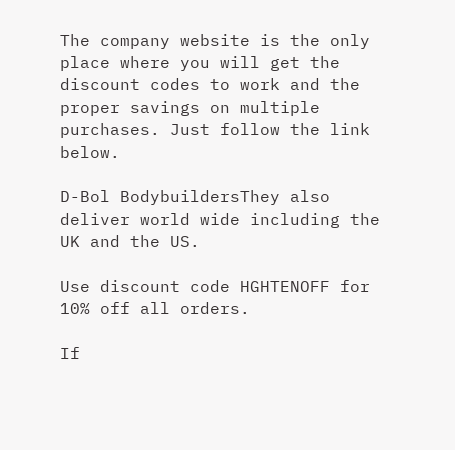The company website is the only place where you will get the discount codes to work and the proper savings on multiple purchases. Just follow the link below.

D-Bol BodybuildersThey also deliver world wide including the UK and the US.

Use discount code HGHTENOFF for 10% off all orders.

If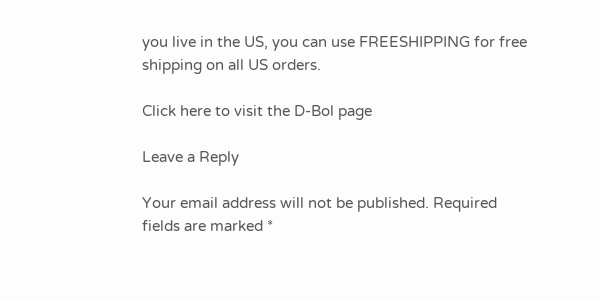you live in the US, you can use FREESHIPPING for free shipping on all US orders.

Click here to visit the D-Bol page

Leave a Reply

Your email address will not be published. Required fields are marked *